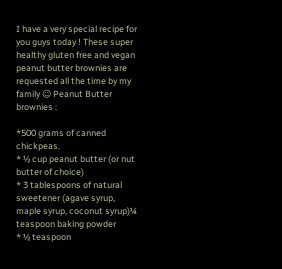I have a very special recipe for you guys today ! These super healthy gluten free and vegan peanut butter brownies are requested all the time by my family ☺ Peanut Butter brownies :

*500 grams of canned chickpeas.
* ½ cup peanut butter (or nut butter of choice)
* 3 tablespoons of natural sweetener (agave syrup, maple syrup, coconut syrup)¼ teaspoon baking powder
* ½ teaspoon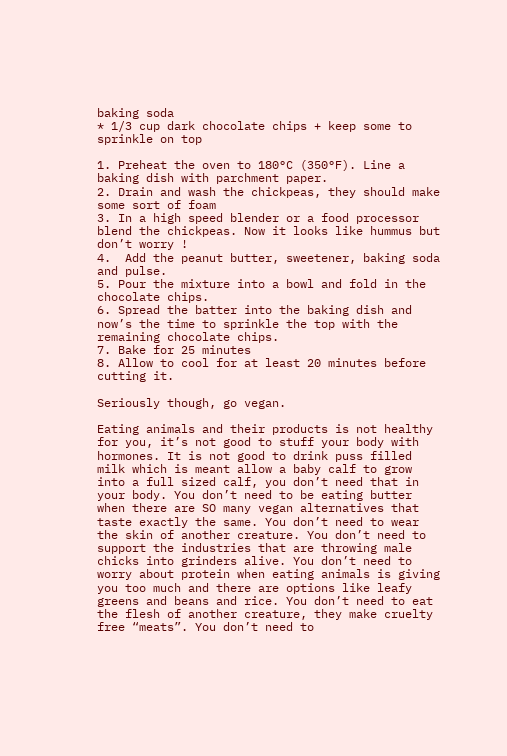baking soda
* 1/3 cup dark chocolate chips + keep some to sprinkle on top

1. Preheat the oven to 180°C (350°F). Line a baking dish with parchment paper.
2. Drain and wash the chickpeas, they should make some sort of foam
3. In a high speed blender or a food processor blend the chickpeas. Now it looks like hummus but don’t worry !
4.  Add the peanut butter, sweetener, baking soda and pulse.
5. Pour the mixture into a bowl and fold in the chocolate chips.
6. Spread the batter into the baking dish and now’s the time to sprinkle the top with the remaining chocolate chips.
7. Bake for 25 minutes
8. Allow to cool for at least 20 minutes before cutting it.

Seriously though, go vegan.

Eating animals and their products is not healthy for you, it’s not good to stuff your body with hormones. It is not good to drink puss filled milk which is meant allow a baby calf to grow into a full sized calf, you don’t need that in your body. You don’t need to be eating butter when there are SO many vegan alternatives that taste exactly the same. You don’t need to wear the skin of another creature. You don’t need to support the industries that are throwing male chicks into grinders alive. You don’t need to worry about protein when eating animals is giving you too much and there are options like leafy greens and beans and rice. You don’t need to eat the flesh of another creature, they make cruelty free “meats”. You don’t need to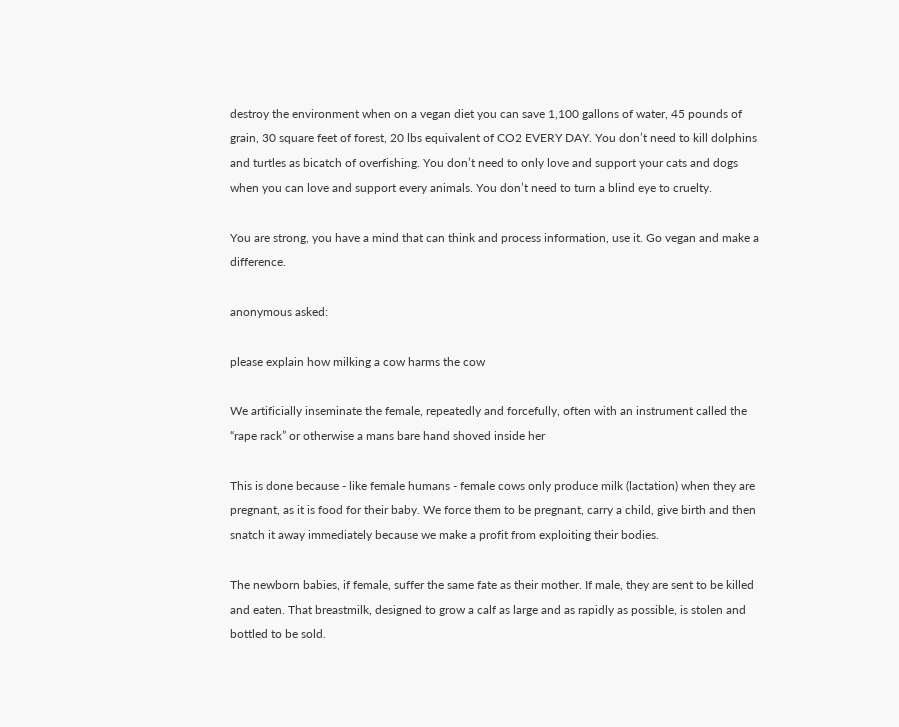destroy the environment when on a vegan diet you can save 1,100 gallons of water, 45 pounds of grain, 30 square feet of forest, 20 lbs equivalent of CO2 EVERY DAY. You don’t need to kill dolphins and turtles as bicatch of overfishing. You don’t need to only love and support your cats and dogs when you can love and support every animals. You don’t need to turn a blind eye to cruelty.

You are strong, you have a mind that can think and process information, use it. Go vegan and make a difference.

anonymous asked:

please explain how milking a cow harms the cow

We artificially inseminate the female, repeatedly and forcefully, often with an instrument called the “rape rack” or otherwise a mans bare hand shoved inside her

This is done because - like female humans - female cows only produce milk (lactation) when they are pregnant, as it is food for their baby. We force them to be pregnant, carry a child, give birth and then snatch it away immediately because we make a profit from exploiting their bodies.

The newborn babies, if female, suffer the same fate as their mother. If male, they are sent to be killed and eaten. That breastmilk, designed to grow a calf as large and as rapidly as possible, is stolen and bottled to be sold.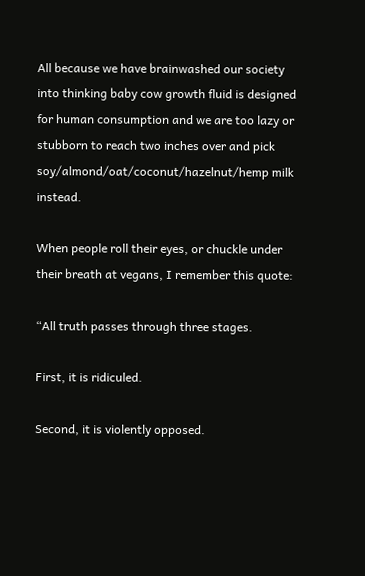All because we have brainwashed our society into thinking baby cow growth fluid is designed for human consumption and we are too lazy or stubborn to reach two inches over and pick soy/almond/oat/coconut/hazelnut/hemp milk instead.

When people roll their eyes, or chuckle under their breath at vegans, I remember this quote:

“All truth passes through three stages.

First, it is ridiculed.

Second, it is violently opposed.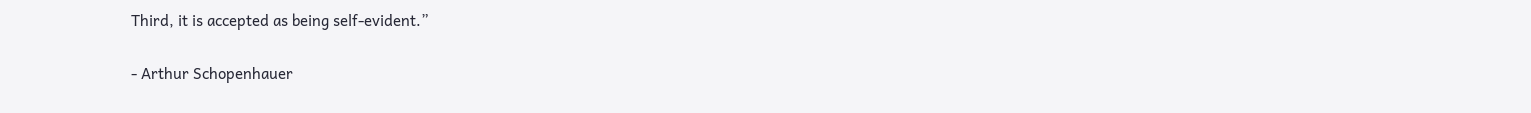Third, it is accepted as being self-evident.”

- Arthur Schopenhauer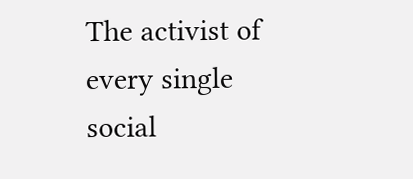The activist of every single social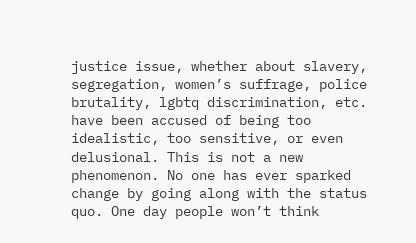justice issue, whether about slavery, segregation, women’s suffrage, police brutality, lgbtq discrimination, etc. have been accused of being too idealistic, too sensitive, or even delusional. This is not a new phenomenon. No one has ever sparked change by going along with the status quo. One day people won’t think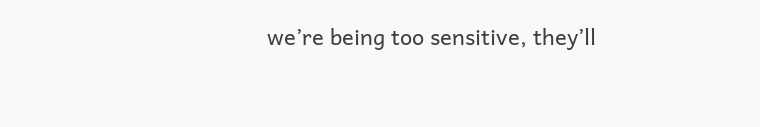we’re being too sensitive, they’ll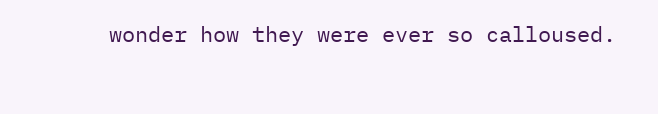wonder how they were ever so calloused.